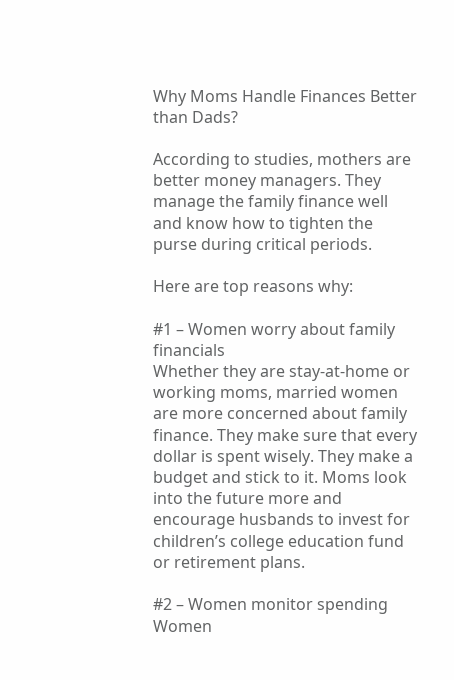Why Moms Handle Finances Better than Dads?

According to studies, mothers are better money managers. They manage the family finance well and know how to tighten the purse during critical periods.

Here are top reasons why:

#1 – Women worry about family financials
Whether they are stay-at-home or working moms, married women are more concerned about family finance. They make sure that every dollar is spent wisely. They make a budget and stick to it. Moms look into the future more and encourage husbands to invest for children’s college education fund or retirement plans.

#2 – Women monitor spending
Women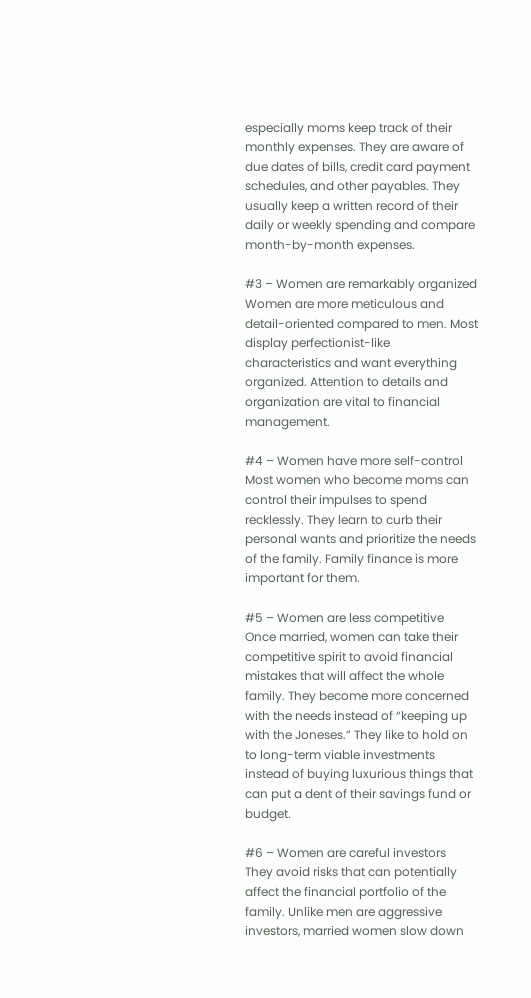especially moms keep track of their monthly expenses. They are aware of due dates of bills, credit card payment schedules, and other payables. They usually keep a written record of their daily or weekly spending and compare month-by-month expenses.

#3 – Women are remarkably organized
Women are more meticulous and detail-oriented compared to men. Most display perfectionist-like characteristics and want everything organized. Attention to details and organization are vital to financial management.

#4 – Women have more self-control
Most women who become moms can control their impulses to spend recklessly. They learn to curb their personal wants and prioritize the needs of the family. Family finance is more important for them.

#5 – Women are less competitive
Once married, women can take their competitive spirit to avoid financial mistakes that will affect the whole family. They become more concerned with the needs instead of “keeping up with the Joneses.” They like to hold on to long-term viable investments instead of buying luxurious things that can put a dent of their savings fund or budget.

#6 – Women are careful investors
They avoid risks that can potentially affect the financial portfolio of the family. Unlike men are aggressive investors, married women slow down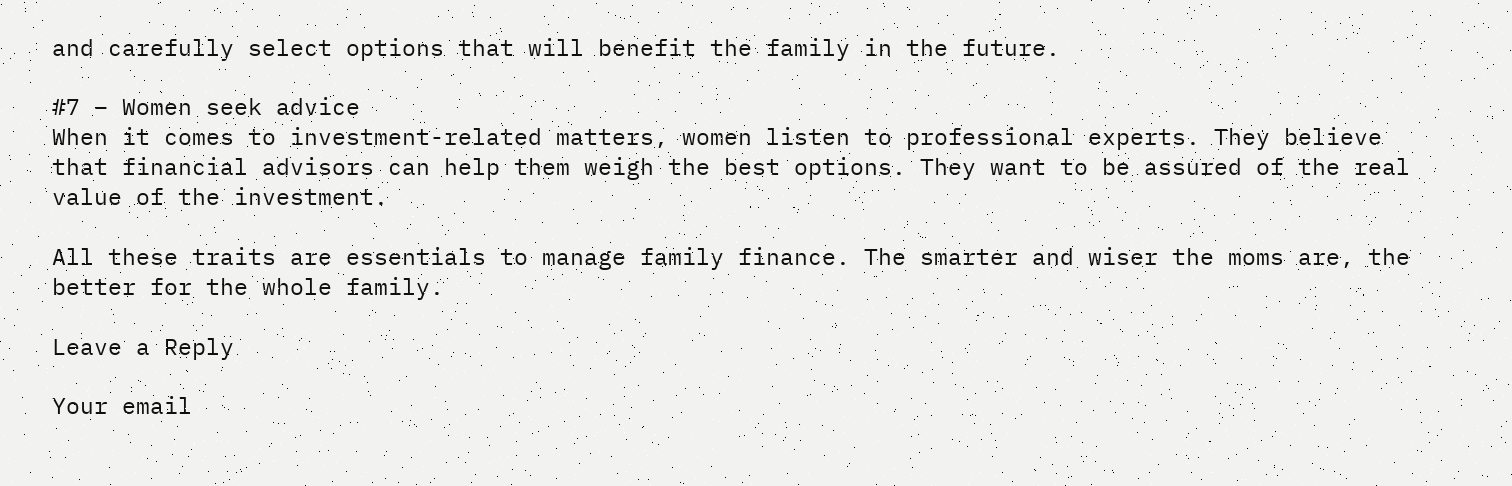and carefully select options that will benefit the family in the future.

#7 – Women seek advice
When it comes to investment-related matters, women listen to professional experts. They believe that financial advisors can help them weigh the best options. They want to be assured of the real value of the investment.

All these traits are essentials to manage family finance. The smarter and wiser the moms are, the better for the whole family.

Leave a Reply

Your email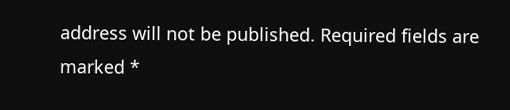address will not be published. Required fields are marked *